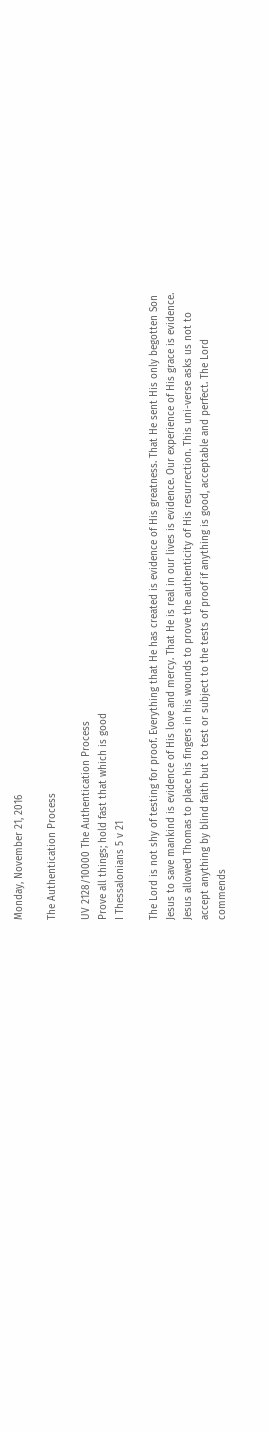Monday, November 21, 2016

The Authentication Process

UV 2128/10000 The Authentication Process
Prove all things; hold fast that which is good
I Thessalonians 5 v 21

The Lord is not shy of testing for proof. Everything that He has created is evidence of His greatness. That He sent His only begotten Son Jesus to save mankind is evidence of His love and mercy. That He is real in our lives is evidence. Our experience of His grace is evidence. Jesus allowed Thomas to place his fingers in his wounds to prove the authenticity of His resurrection. This uni-verse asks us not to accept anything by blind faith but to test or subject to the tests of proof if anything is good, acceptable and perfect. The Lord commends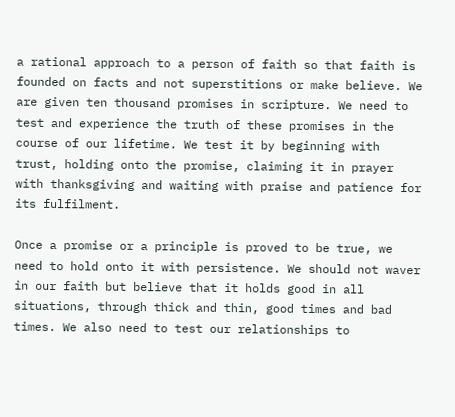a rational approach to a person of faith so that faith is founded on facts and not superstitions or make believe. We are given ten thousand promises in scripture. We need to test and experience the truth of these promises in the course of our lifetime. We test it by beginning with trust, holding onto the promise, claiming it in prayer with thanksgiving and waiting with praise and patience for its fulfilment.

Once a promise or a principle is proved to be true, we need to hold onto it with persistence. We should not waver in our faith but believe that it holds good in all situations, through thick and thin, good times and bad times. We also need to test our relationships to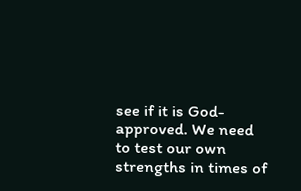see if it is God-approved. We need to test our own strengths in times of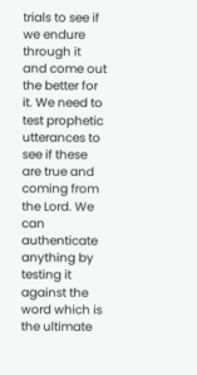trials to see if we endure through it and come out the better for it. We need to test prophetic utterances to see if these are true and coming from the Lord. We can authenticate anything by testing it against the word which is the ultimate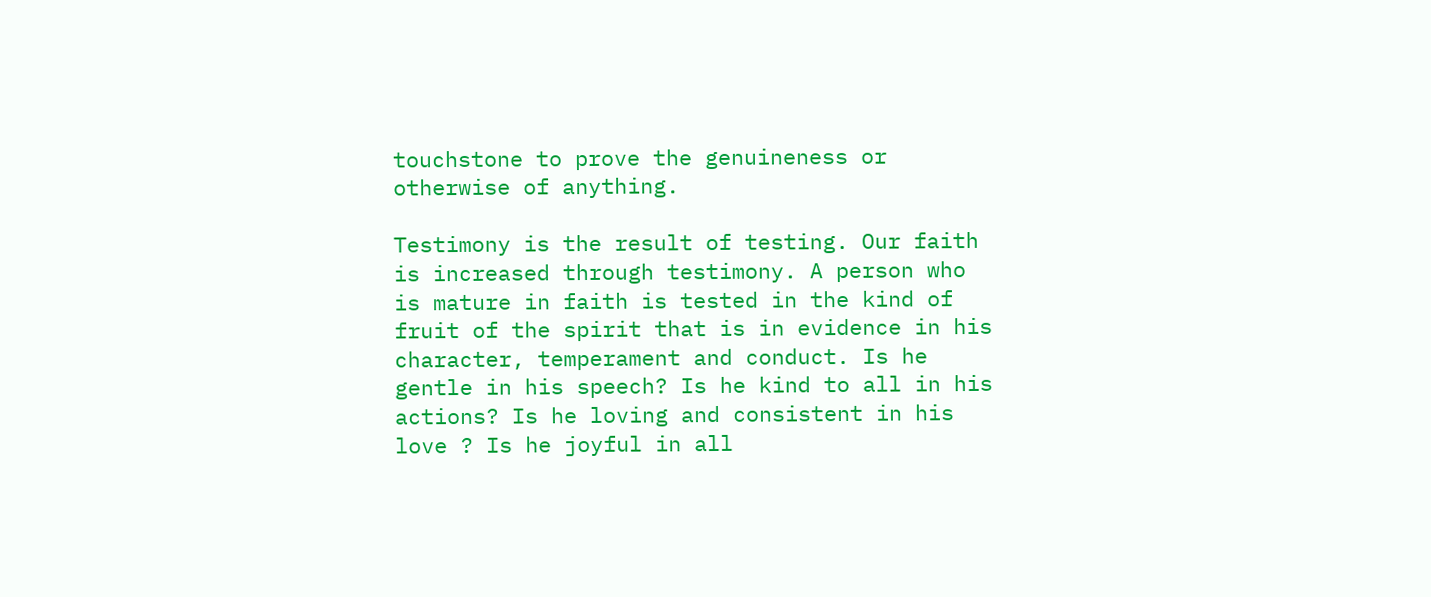touchstone to prove the genuineness or otherwise of anything.

Testimony is the result of testing. Our faith is increased through testimony. A person who is mature in faith is tested in the kind of fruit of the spirit that is in evidence in his character, temperament and conduct. Is he gentle in his speech? Is he kind to all in his actions? Is he loving and consistent in his love ? Is he joyful in all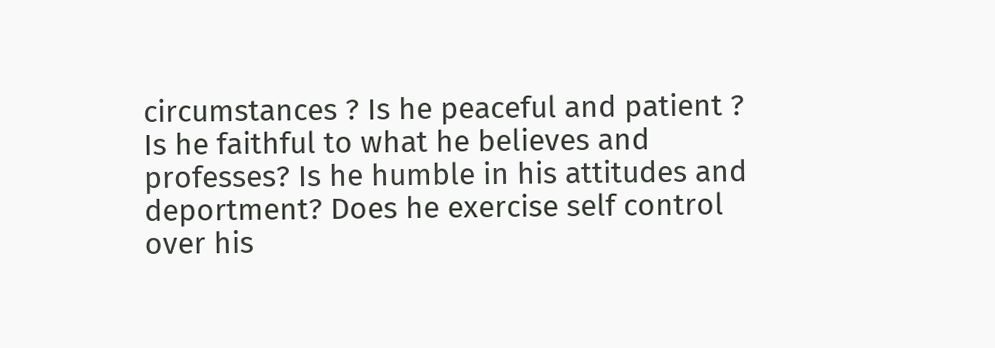circumstances ? Is he peaceful and patient ? Is he faithful to what he believes and professes? Is he humble in his attitudes and deportment? Does he exercise self control over his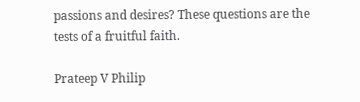passions and desires? These questions are the tests of a fruitful faith.

Prateep V Philip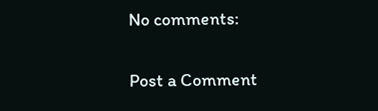No comments:

Post a Comment